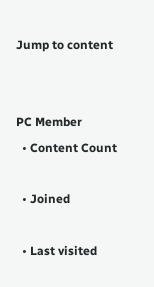Jump to content


PC Member
  • Content Count

  • Joined

  • Last visited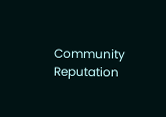Community Reputation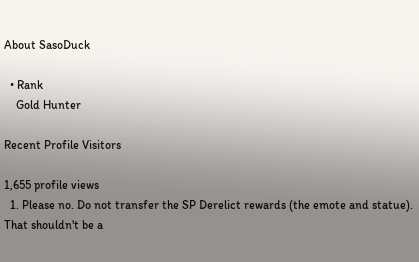About SasoDuck

  • Rank
    Gold Hunter

Recent Profile Visitors

1,655 profile views
  1. Please no. Do not transfer the SP Derelict rewards (the emote and statue). That shouldn't be a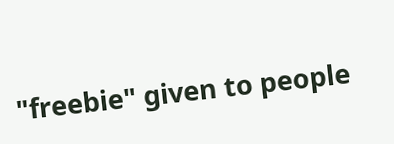"freebie" given to people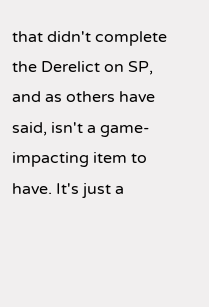that didn't complete the Derelict on SP, and as others have said, isn't a game-impacting item to have. It's just a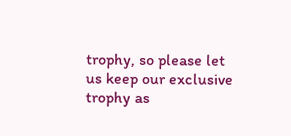trophy, so please let us keep our exclusive trophy as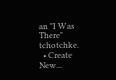an "I Was There" tchotchke.
  • Create New...